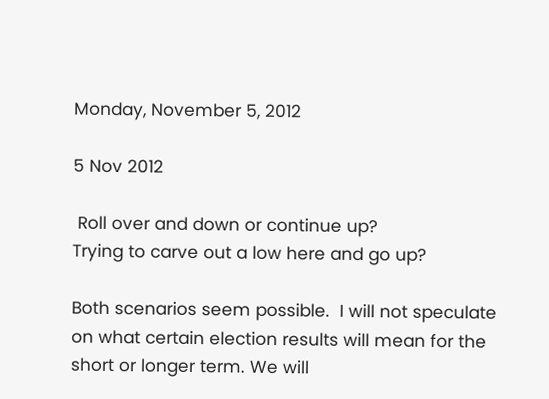Monday, November 5, 2012

5 Nov 2012

 Roll over and down or continue up?
Trying to carve out a low here and go up?

Both scenarios seem possible.  I will not speculate on what certain election results will mean for the short or longer term. We will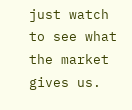just watch to see what the market gives us.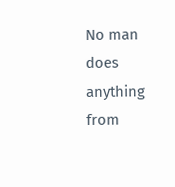No man does anything from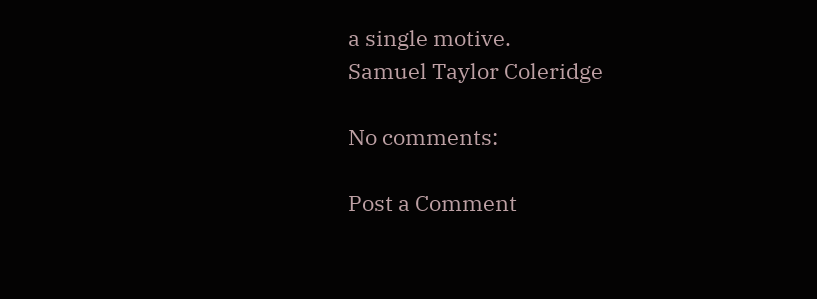a single motive.
Samuel Taylor Coleridge

No comments:

Post a Comment